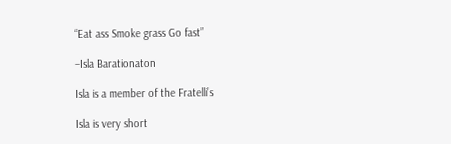“Eat ass Smoke grass Go fast”

–Isla Barationaton

Isla is a member of the Fratelli’s

Isla is very short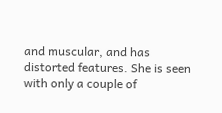and muscular, and has distorted features. She is seen with only a couple of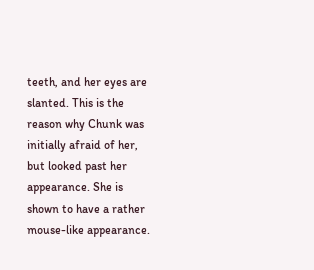teeth, and her eyes are slanted. This is the reason why Chunk was initially afraid of her, but looked past her appearance. She is shown to have a rather mouse-like appearance.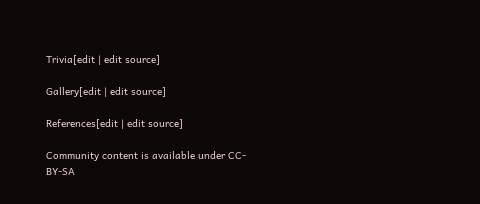Trivia[edit | edit source]

Gallery[edit | edit source]

References[edit | edit source]

Community content is available under CC-BY-SA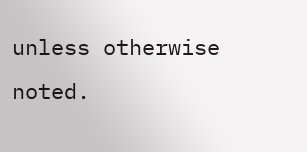unless otherwise noted.